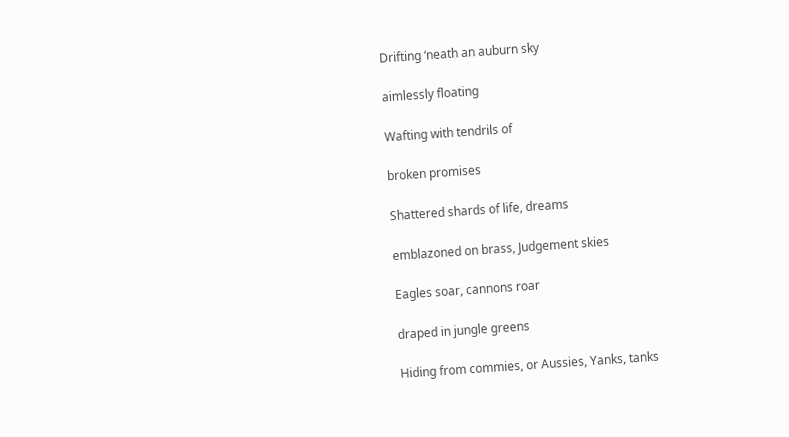Drifting ‘neath an auburn sky

aimlessly floating

Wafting with tendrils of

broken promises

Shattered shards of life, dreams

emblazoned on brass, Judgement skies

Eagles soar, cannons roar

draped in jungle greens

Hiding from commies, or Aussies, Yanks, tanks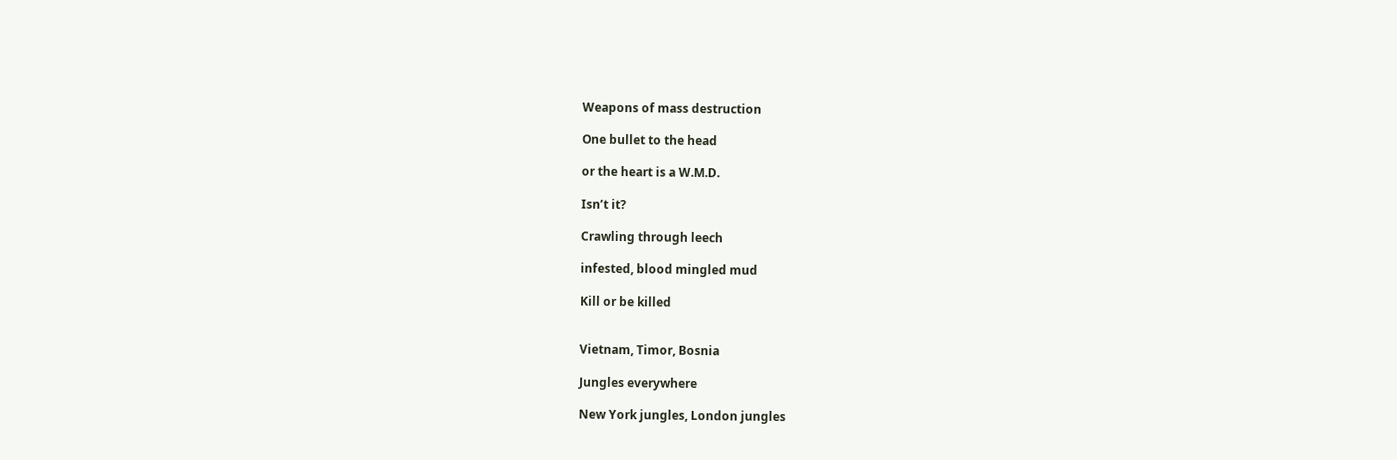Weapons of mass destruction

One bullet to the head

or the heart is a W.M.D.

Isn’t it?

Crawling through leech

infested, blood mingled mud

Kill or be killed


Vietnam, Timor, Bosnia

Jungles everywhere

New York jungles, London jungles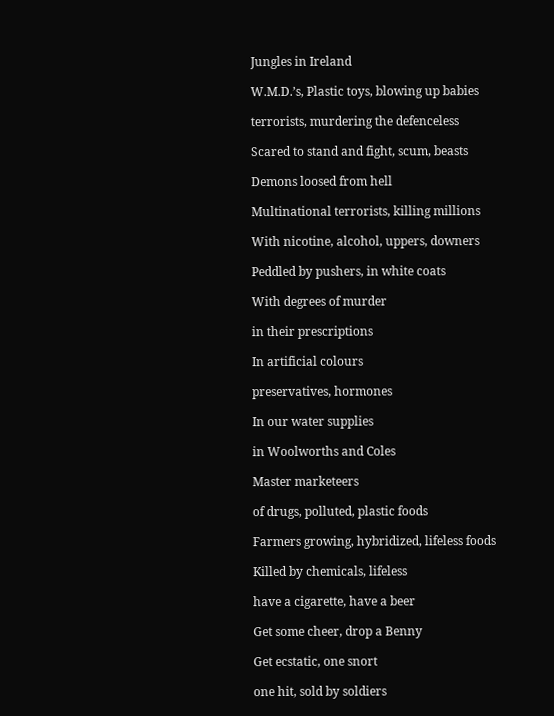Jungles in Ireland

W.M.D.’s, Plastic toys, blowing up babies

terrorists, murdering the defenceless

Scared to stand and fight, scum, beasts

Demons loosed from hell

Multinational terrorists, killing millions

With nicotine, alcohol, uppers, downers

Peddled by pushers, in white coats

With degrees of murder

in their prescriptions

In artificial colours

preservatives, hormones

In our water supplies

in Woolworths and Coles

Master marketeers

of drugs, polluted, plastic foods

Farmers growing, hybridized, lifeless foods

Killed by chemicals, lifeless

have a cigarette, have a beer

Get some cheer, drop a Benny

Get ecstatic, one snort

one hit, sold by soldiers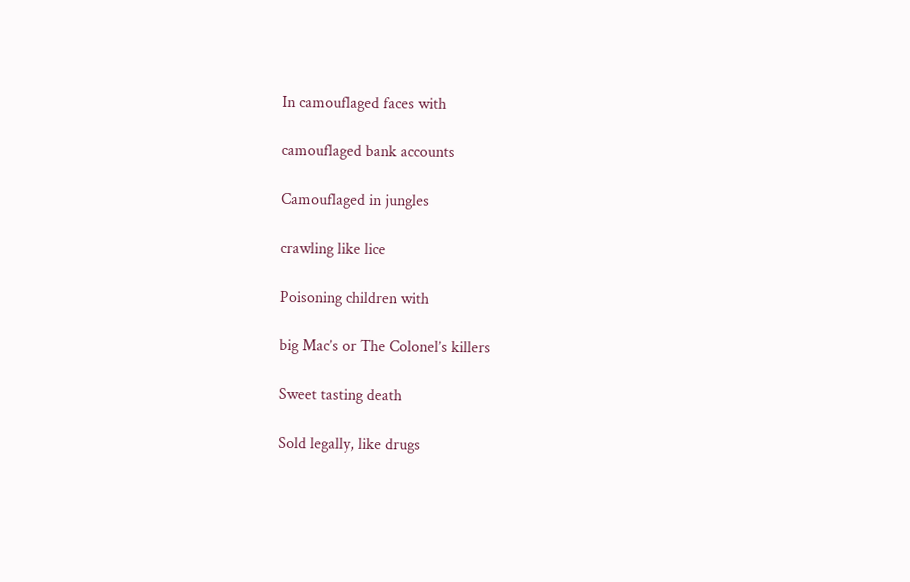In camouflaged faces with

camouflaged bank accounts

Camouflaged in jungles

crawling like lice

Poisoning children with

big Mac’s or The Colonel’s killers

Sweet tasting death

Sold legally, like drugs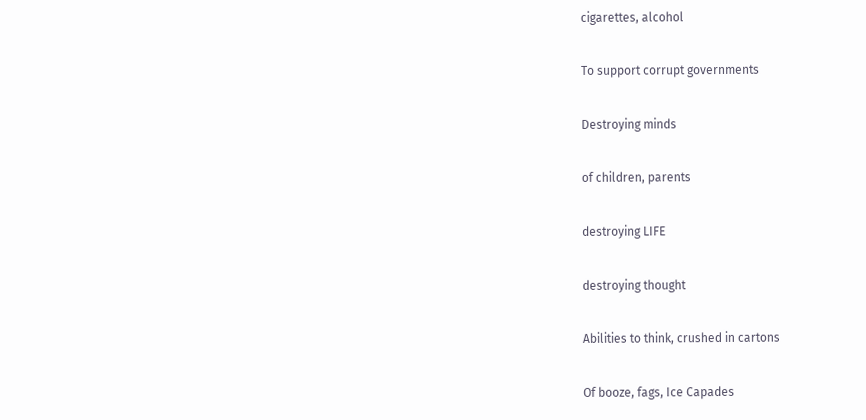cigarettes, alcohol

To support corrupt governments

Destroying minds

of children, parents

destroying LIFE

destroying thought

Abilities to think, crushed in cartons

Of booze, fags, Ice Capades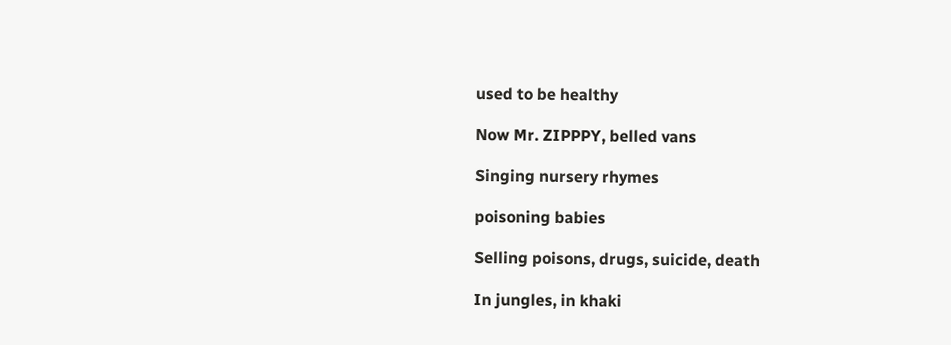used to be healthy

Now Mr. ZIPPPY, belled vans

Singing nursery rhymes

poisoning babies

Selling poisons, drugs, suicide, death

In jungles, in khaki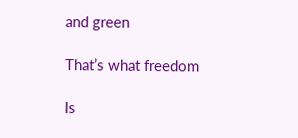and green

That’s what freedom

Is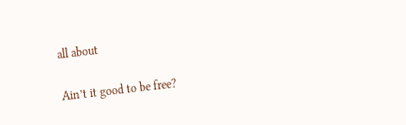all about

Ain’t it good to be free?